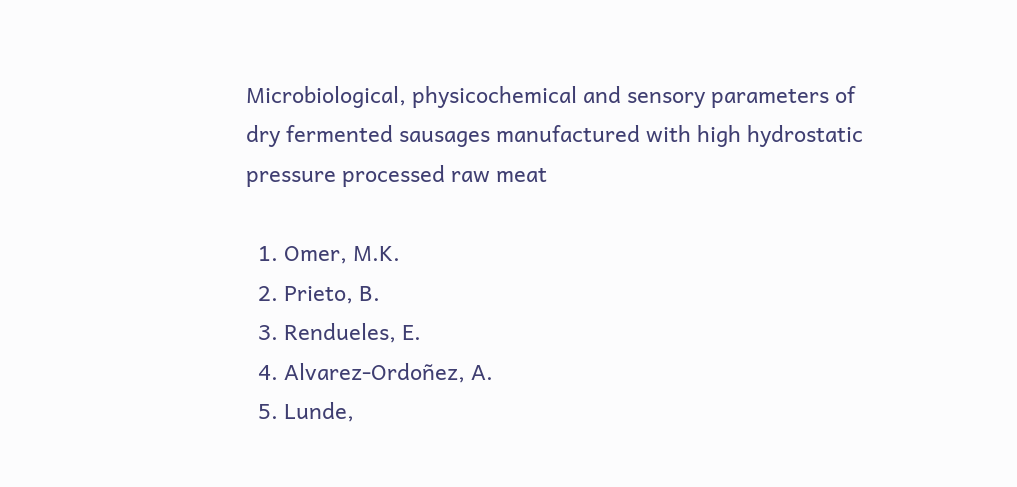Microbiological, physicochemical and sensory parameters of dry fermented sausages manufactured with high hydrostatic pressure processed raw meat

  1. Omer, M.K.
  2. Prieto, B.
  3. Rendueles, E.
  4. Alvarez-Ordoñez, A.
  5. Lunde,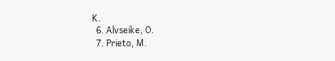K.
  6. Alvseike, O.
  7. Prieto, M.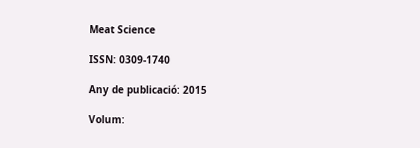Meat Science

ISSN: 0309-1740

Any de publicació: 2015

Volum: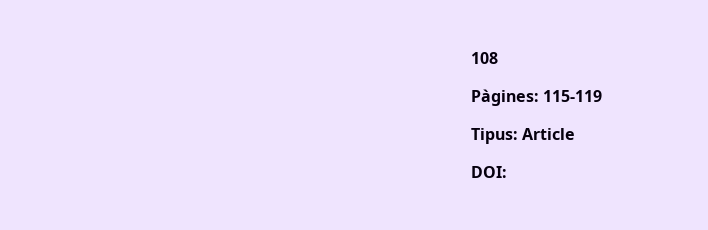108

Pàgines: 115-119

Tipus: Article

DOI: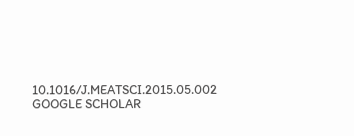10.1016/J.MEATSCI.2015.05.002 GOOGLE SCHOLAR